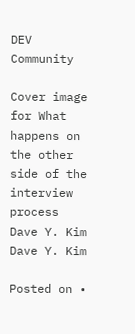DEV Community

Cover image for What happens on the other side of the interview process
Dave Y. Kim
Dave Y. Kim

Posted on •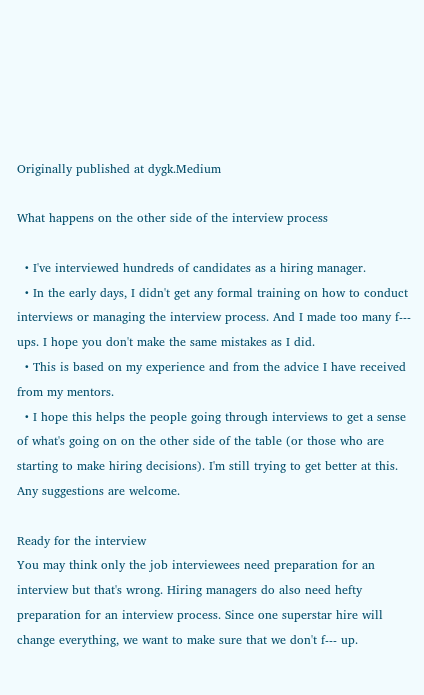Originally published at dygk.Medium

What happens on the other side of the interview process

  • I've interviewed hundreds of candidates as a hiring manager.
  • In the early days, I didn't get any formal training on how to conduct interviews or managing the interview process. And I made too many f--- ups. I hope you don't make the same mistakes as I did.
  • This is based on my experience and from the advice I have received from my mentors.
  • I hope this helps the people going through interviews to get a sense of what's going on on the other side of the table (or those who are starting to make hiring decisions). I'm still trying to get better at this. Any suggestions are welcome.

Ready for the interview
You may think only the job interviewees need preparation for an interview but that's wrong. Hiring managers do also need hefty preparation for an interview process. Since one superstar hire will change everything, we want to make sure that we don't f--- up.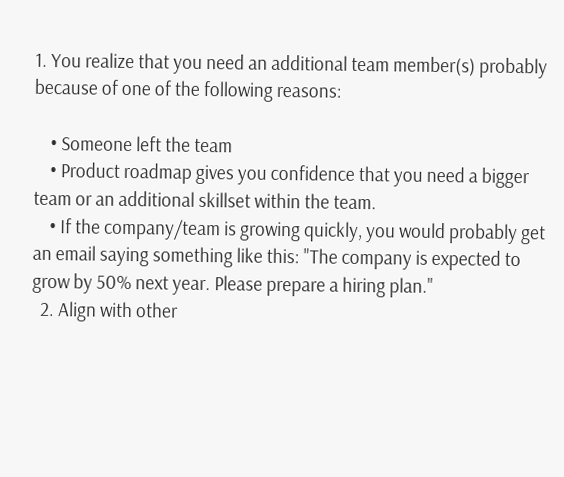1. You realize that you need an additional team member(s) probably because of one of the following reasons:

    • Someone left the team
    • Product roadmap gives you confidence that you need a bigger team or an additional skillset within the team.
    • If the company/team is growing quickly, you would probably get an email saying something like this: "The company is expected to grow by 50% next year. Please prepare a hiring plan."
  2. Align with other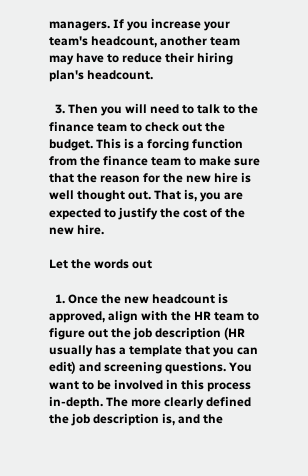managers. If you increase your team's headcount, another team may have to reduce their hiring plan's headcount.

  3. Then you will need to talk to the finance team to check out the budget. This is a forcing function from the finance team to make sure that the reason for the new hire is well thought out. That is, you are expected to justify the cost of the new hire.

Let the words out

  1. Once the new headcount is approved, align with the HR team to figure out the job description (HR usually has a template that you can edit) and screening questions. You want to be involved in this process in-depth. The more clearly defined the job description is, and the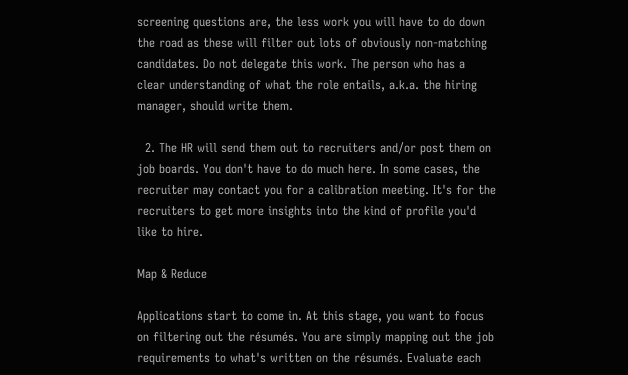screening questions are, the less work you will have to do down the road as these will filter out lots of obviously non-matching candidates. Do not delegate this work. The person who has a clear understanding of what the role entails, a.k.a. the hiring manager, should write them.

  2. The HR will send them out to recruiters and/or post them on job boards. You don't have to do much here. In some cases, the recruiter may contact you for a calibration meeting. It's for the recruiters to get more insights into the kind of profile you'd like to hire.

Map & Reduce

Applications start to come in. At this stage, you want to focus on filtering out the résumés. You are simply mapping out the job requirements to what's written on the résumés. Evaluate each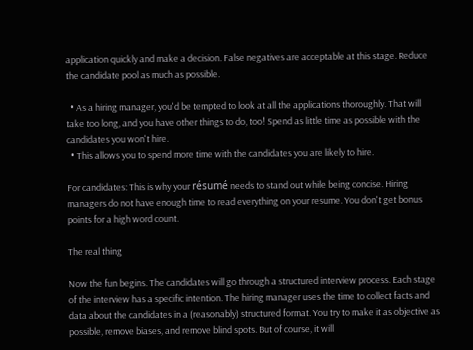application quickly and make a decision. False negatives are acceptable at this stage. Reduce the candidate pool as much as possible.

  • As a hiring manager, you'd be tempted to look at all the applications thoroughly. That will take too long, and you have other things to do, too! Spend as little time as possible with the candidates you won't hire.
  • This allows you to spend more time with the candidates you are likely to hire.

For candidates: This is why your résumé needs to stand out while being concise. Hiring managers do not have enough time to read everything on your resume. You don't get bonus points for a high word count.

The real thing

Now the fun begins. The candidates will go through a structured interview process. Each stage of the interview has a specific intention. The hiring manager uses the time to collect facts and data about the candidates in a (reasonably) structured format. You try to make it as objective as possible, remove biases, and remove blind spots. But of course, it will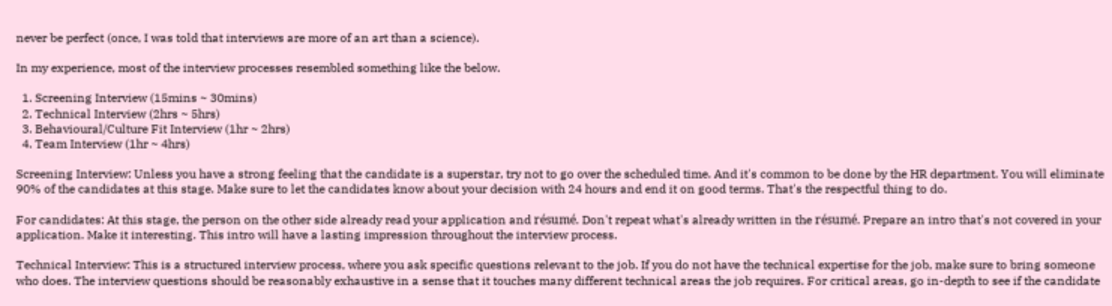never be perfect (once, I was told that interviews are more of an art than a science).

In my experience, most of the interview processes resembled something like the below.

  1. Screening Interview (15mins ~ 30mins)
  2. Technical Interview (2hrs ~ 5hrs)
  3. Behavioural/Culture Fit Interview (1hr ~ 2hrs)
  4. Team Interview (1hr ~ 4hrs)

Screening Interview: Unless you have a strong feeling that the candidate is a superstar, try not to go over the scheduled time. And it's common to be done by the HR department. You will eliminate 90% of the candidates at this stage. Make sure to let the candidates know about your decision with 24 hours and end it on good terms. That's the respectful thing to do.

For candidates: At this stage, the person on the other side already read your application and résumé. Don't repeat what's already written in the résumé. Prepare an intro that's not covered in your application. Make it interesting. This intro will have a lasting impression throughout the interview process.

Technical Interview: This is a structured interview process, where you ask specific questions relevant to the job. If you do not have the technical expertise for the job, make sure to bring someone who does. The interview questions should be reasonably exhaustive in a sense that it touches many different technical areas the job requires. For critical areas, go in-depth to see if the candidate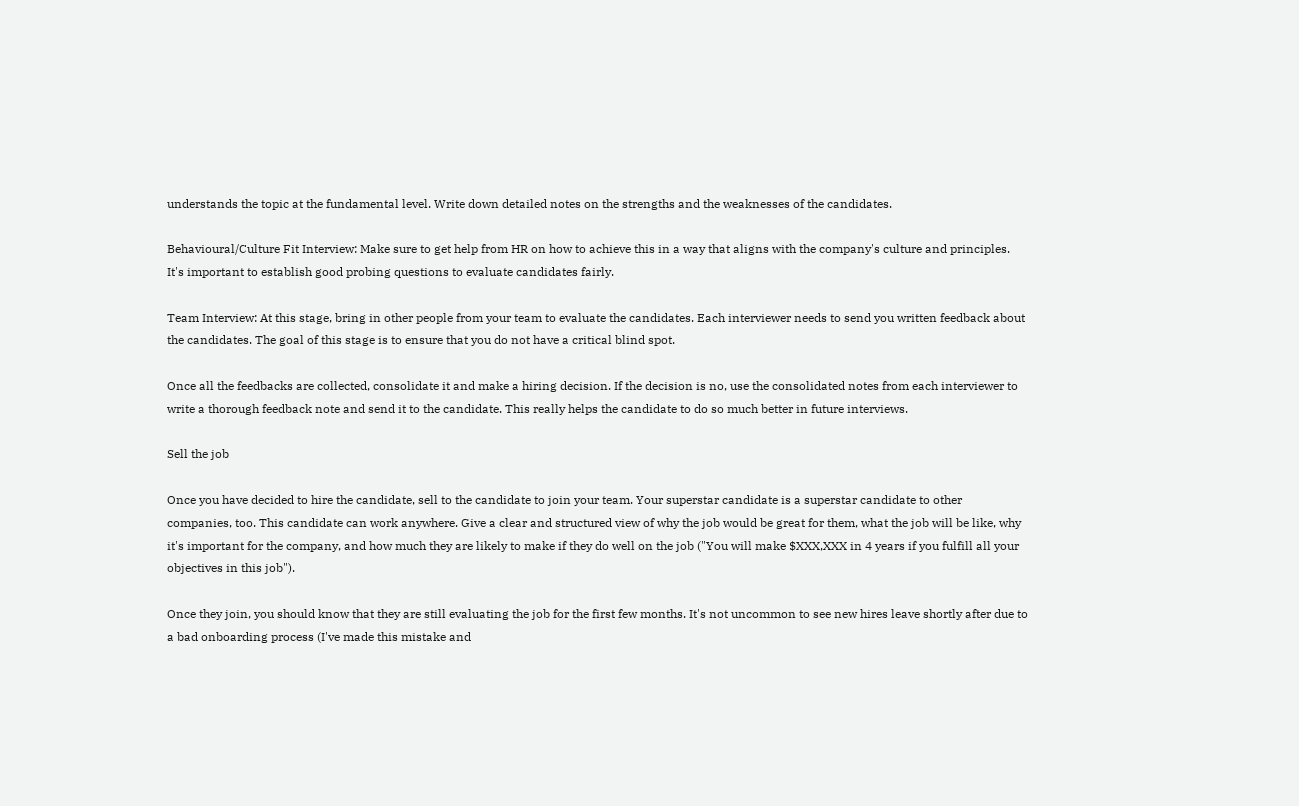understands the topic at the fundamental level. Write down detailed notes on the strengths and the weaknesses of the candidates.

Behavioural/Culture Fit Interview: Make sure to get help from HR on how to achieve this in a way that aligns with the company's culture and principles. It's important to establish good probing questions to evaluate candidates fairly.

Team Interview: At this stage, bring in other people from your team to evaluate the candidates. Each interviewer needs to send you written feedback about the candidates. The goal of this stage is to ensure that you do not have a critical blind spot.

Once all the feedbacks are collected, consolidate it and make a hiring decision. If the decision is no, use the consolidated notes from each interviewer to write a thorough feedback note and send it to the candidate. This really helps the candidate to do so much better in future interviews.

Sell the job

Once you have decided to hire the candidate, sell to the candidate to join your team. Your superstar candidate is a superstar candidate to other companies, too. This candidate can work anywhere. Give a clear and structured view of why the job would be great for them, what the job will be like, why it's important for the company, and how much they are likely to make if they do well on the job ("You will make $XXX,XXX in 4 years if you fulfill all your objectives in this job").

Once they join, you should know that they are still evaluating the job for the first few months. It's not uncommon to see new hires leave shortly after due to a bad onboarding process (I've made this mistake and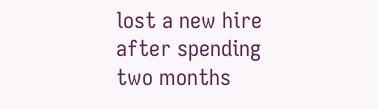lost a new hire after spending two months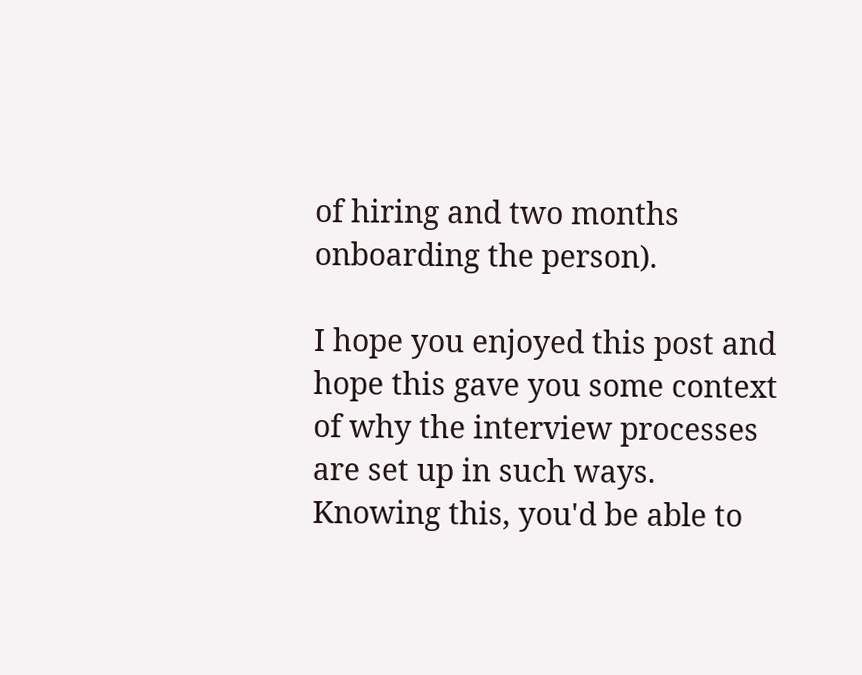of hiring and two months onboarding the person).

I hope you enjoyed this post and hope this gave you some context of why the interview processes are set up in such ways. Knowing this, you'd be able to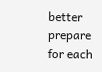better prepare for each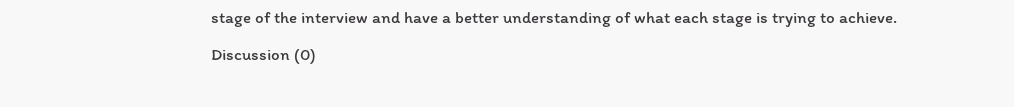stage of the interview and have a better understanding of what each stage is trying to achieve.

Discussion (0)